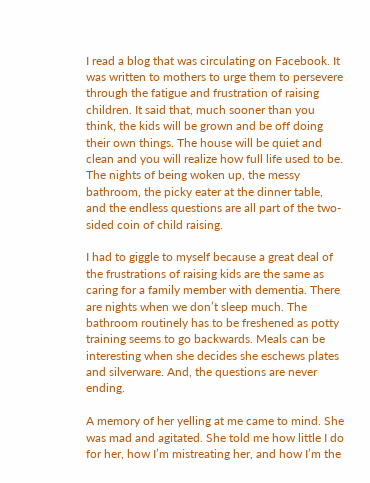I read a blog that was circulating on Facebook. It was written to mothers to urge them to persevere through the fatigue and frustration of raising children. It said that, much sooner than you think, the kids will be grown and be off doing their own things. The house will be quiet and clean and you will realize how full life used to be. The nights of being woken up, the messy bathroom, the picky eater at the dinner table, and the endless questions are all part of the two-sided coin of child raising.

I had to giggle to myself because a great deal of the frustrations of raising kids are the same as caring for a family member with dementia. There are nights when we don’t sleep much. The bathroom routinely has to be freshened as potty training seems to go backwards. Meals can be interesting when she decides she eschews plates and silverware. And, the questions are never ending.

A memory of her yelling at me came to mind. She was mad and agitated. She told me how little I do for her, how I’m mistreating her, and how I’m the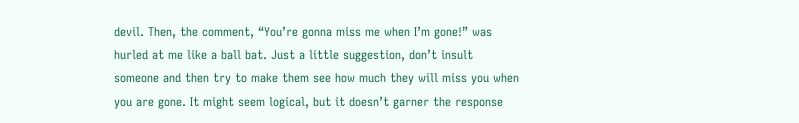devil. Then, the comment, “You’re gonna miss me when I’m gone!” was hurled at me like a ball bat. Just a little suggestion, don’t insult someone and then try to make them see how much they will miss you when you are gone. It might seem logical, but it doesn’t garner the response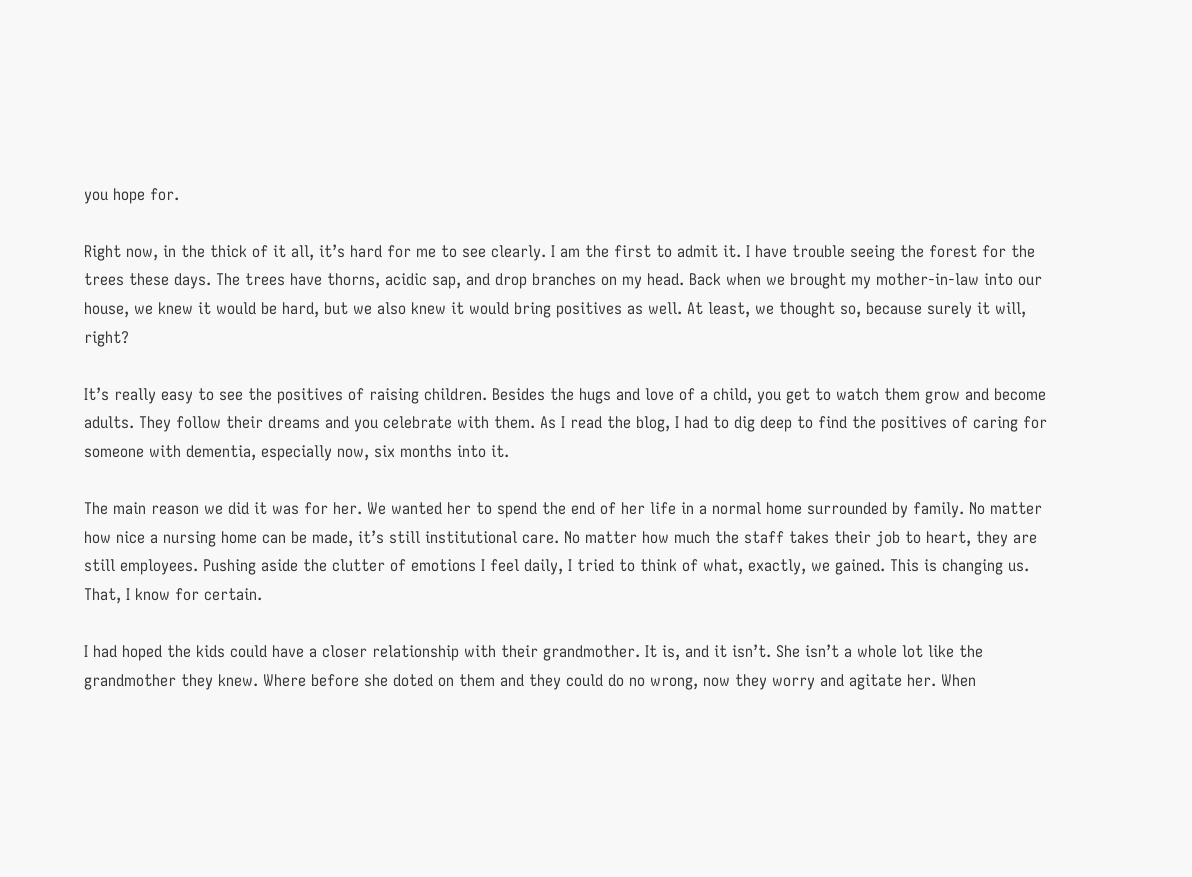you hope for.

Right now, in the thick of it all, it’s hard for me to see clearly. I am the first to admit it. I have trouble seeing the forest for the trees these days. The trees have thorns, acidic sap, and drop branches on my head. Back when we brought my mother-in-law into our house, we knew it would be hard, but we also knew it would bring positives as well. At least, we thought so, because surely it will, right?

It’s really easy to see the positives of raising children. Besides the hugs and love of a child, you get to watch them grow and become adults. They follow their dreams and you celebrate with them. As I read the blog, I had to dig deep to find the positives of caring for someone with dementia, especially now, six months into it.

The main reason we did it was for her. We wanted her to spend the end of her life in a normal home surrounded by family. No matter how nice a nursing home can be made, it’s still institutional care. No matter how much the staff takes their job to heart, they are still employees. Pushing aside the clutter of emotions I feel daily, I tried to think of what, exactly, we gained. This is changing us. That, I know for certain.

I had hoped the kids could have a closer relationship with their grandmother. It is, and it isn’t. She isn’t a whole lot like the grandmother they knew. Where before she doted on them and they could do no wrong, now they worry and agitate her. When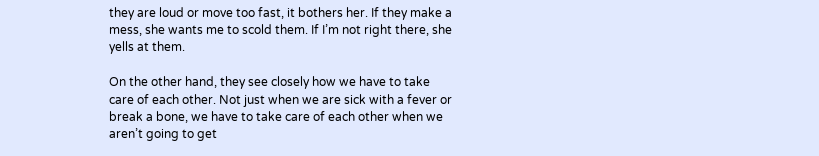they are loud or move too fast, it bothers her. If they make a mess, she wants me to scold them. If I’m not right there, she yells at them.

On the other hand, they see closely how we have to take care of each other. Not just when we are sick with a fever or break a bone, we have to take care of each other when we aren’t going to get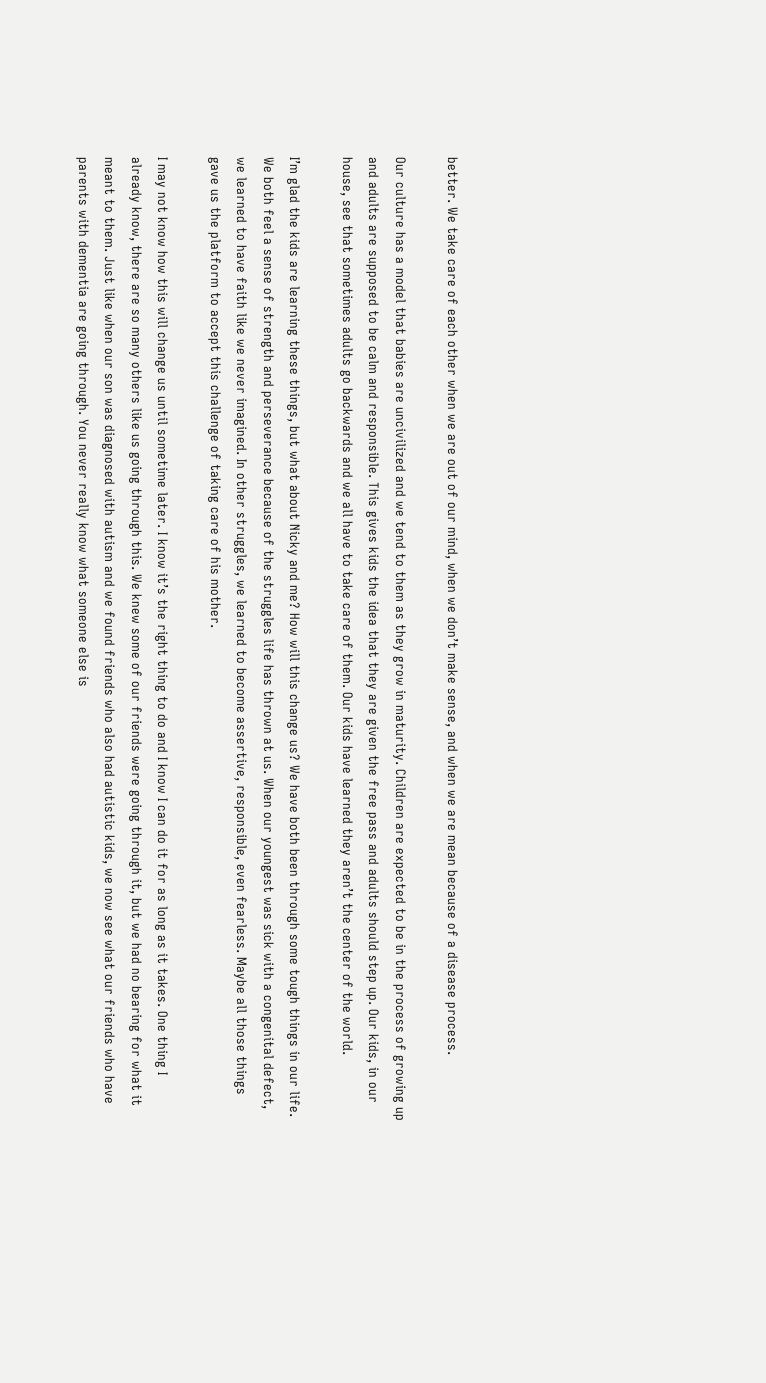better. We take care of each other when we are out of our mind, when we don’t make sense, and when we are mean because of a disease process.

Our culture has a model that babies are uncivilized and we tend to them as they grow in maturity. Children are expected to be in the process of growing up and adults are supposed to be calm and responsible. This gives kids the idea that they are given the free pass and adults should step up. Our kids, in our house, see that sometimes adults go backwards and we all have to take care of them. Our kids have learned they aren’t the center of the world.

I’m glad the kids are learning these things, but what about Nicky and me? How will this change us? We have both been through some tough things in our life. We both feel a sense of strength and perseverance because of the struggles life has thrown at us. When our youngest was sick with a congenital defect, we learned to have faith like we never imagined. In other struggles, we learned to become assertive, responsible, even fearless. Maybe all those things gave us the platform to accept this challenge of taking care of his mother.

I may not know how this will change us until sometime later. I know it’s the right thing to do and I know I can do it for as long as it takes. One thing I already know, there are so many others like us going through this. We knew some of our friends were going through it, but we had no bearing for what it meant to them. Just like when our son was diagnosed with autism and we found friends who also had autistic kids, we now see what our friends who have parents with dementia are going through. You never really know what someone else is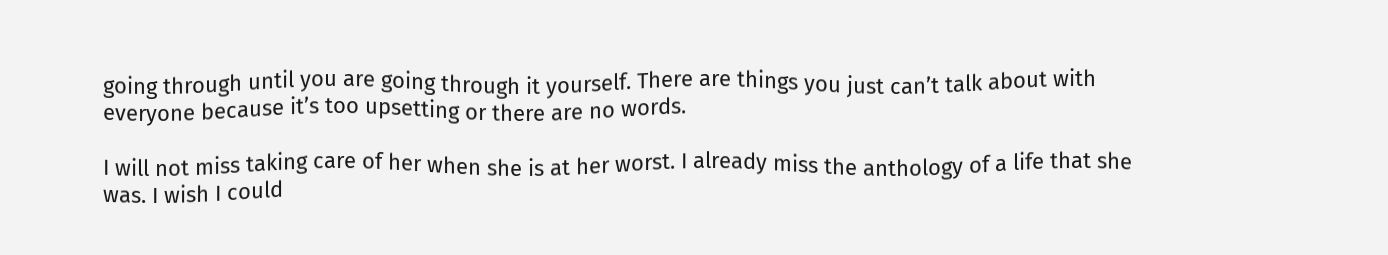going through until you are going through it yourself. There are things you just can’t talk about with everyone because it’s too upsetting or there are no words.

I will not miss taking care of her when she is at her worst. I already miss the anthology of a life that she was. I wish I could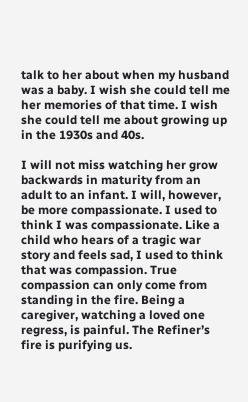talk to her about when my husband was a baby. I wish she could tell me her memories of that time. I wish she could tell me about growing up in the 1930s and 40s.

I will not miss watching her grow backwards in maturity from an adult to an infant. I will, however, be more compassionate. I used to think I was compassionate. Like a child who hears of a tragic war story and feels sad, I used to think that was compassion. True compassion can only come from standing in the fire. Being a caregiver, watching a loved one regress, is painful. The Refiner’s fire is purifying us.